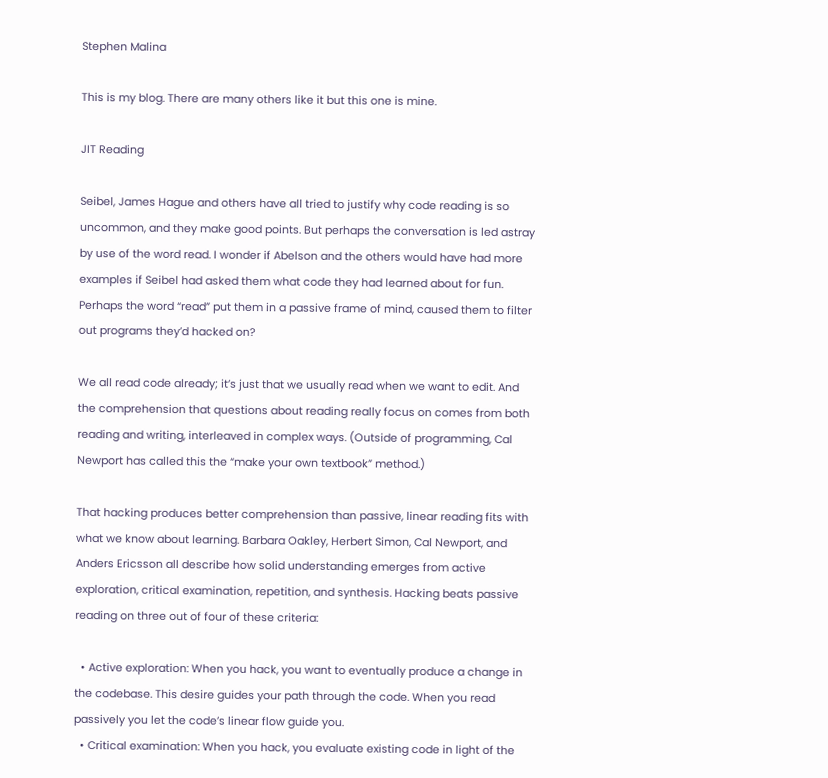Stephen Malina

This is my blog. There are many others like it but this one is mine.

JIT Reading

Seibel, James Hague and others have all tried to justify why code reading is so uncommon, and they make good points. But perhaps the conversation is led astray by use of the word read. I wonder if Abelson and the others would have had more examples if Seibel had asked them what code they had learned about for fun. Perhaps the word “read” put them in a passive frame of mind, caused them to filter out programs they’d hacked on?

We all read code already; it’s just that we usually read when we want to edit. And the comprehension that questions about reading really focus on comes from both reading and writing, interleaved in complex ways. (Outside of programming, Cal Newport has called this the “make your own textbook” method.)

That hacking produces better comprehension than passive, linear reading fits with what we know about learning. Barbara Oakley, Herbert Simon, Cal Newport, and Anders Ericsson all describe how solid understanding emerges from active exploration, critical examination, repetition, and synthesis. Hacking beats passive reading on three out of four of these criteria:

  • Active exploration: When you hack, you want to eventually produce a change in the codebase. This desire guides your path through the code. When you read passively you let the code’s linear flow guide you.
  • Critical examination: When you hack, you evaluate existing code in light of the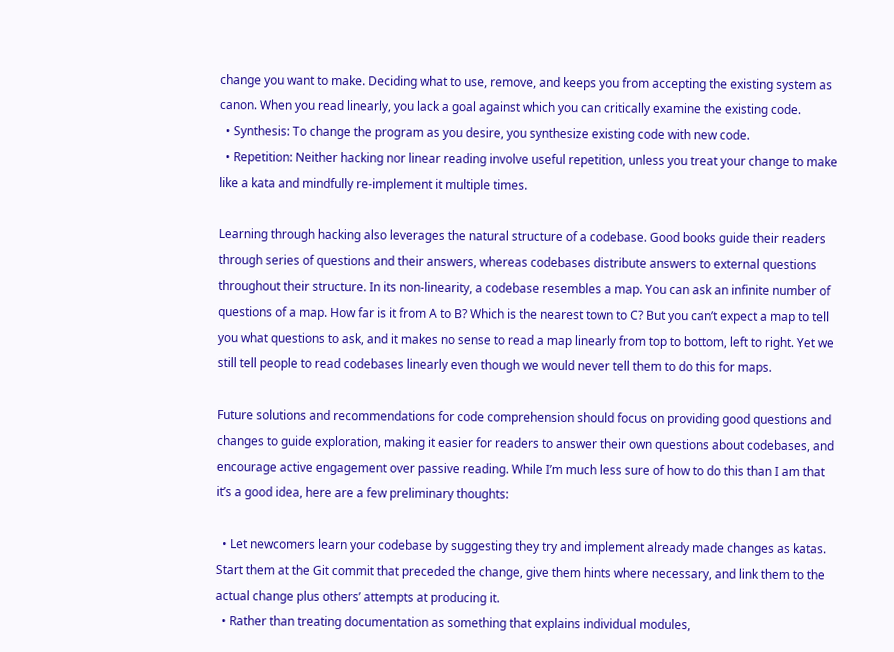change you want to make. Deciding what to use, remove, and keeps you from accepting the existing system as canon. When you read linearly, you lack a goal against which you can critically examine the existing code.
  • Synthesis: To change the program as you desire, you synthesize existing code with new code.
  • Repetition: Neither hacking nor linear reading involve useful repetition, unless you treat your change to make like a kata and mindfully re-implement it multiple times.

Learning through hacking also leverages the natural structure of a codebase. Good books guide their readers through series of questions and their answers, whereas codebases distribute answers to external questions throughout their structure. In its non-linearity, a codebase resembles a map. You can ask an infinite number of questions of a map. How far is it from A to B? Which is the nearest town to C? But you can’t expect a map to tell you what questions to ask, and it makes no sense to read a map linearly from top to bottom, left to right. Yet we still tell people to read codebases linearly even though we would never tell them to do this for maps.

Future solutions and recommendations for code comprehension should focus on providing good questions and changes to guide exploration, making it easier for readers to answer their own questions about codebases, and encourage active engagement over passive reading. While I’m much less sure of how to do this than I am that it’s a good idea, here are a few preliminary thoughts:

  • Let newcomers learn your codebase by suggesting they try and implement already made changes as katas. Start them at the Git commit that preceded the change, give them hints where necessary, and link them to the actual change plus others’ attempts at producing it.
  • Rather than treating documentation as something that explains individual modules,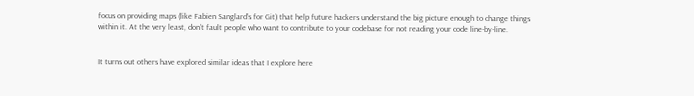focus on providing maps (like Fabien Sanglard’s for Git) that help future hackers understand the big picture enough to change things within it. At the very least, don’t fault people who want to contribute to your codebase for not reading your code line-by-line.


It turns out others have explored similar ideas that I explore here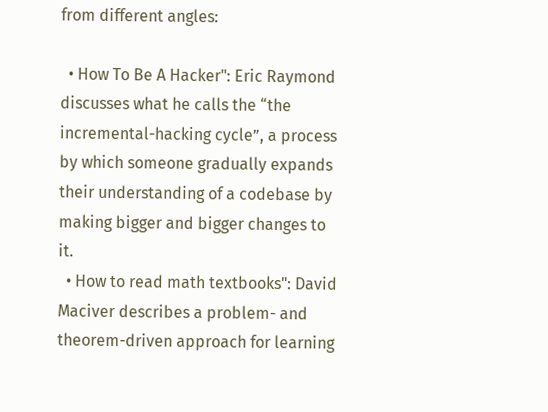from different angles:

  • How To Be A Hacker": Eric Raymond discusses what he calls the “the incremental-hacking cycle”, a process by which someone gradually expands their understanding of a codebase by making bigger and bigger changes to it.
  • How to read math textbooks": David Maciver describes a problem- and theorem-driven approach for learning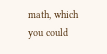math, which you could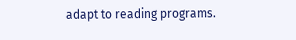adapt to reading programs.